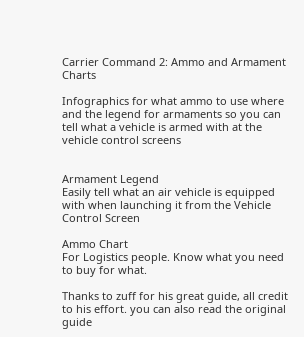Carrier Command 2: Ammo and Armament Charts

Infographics for what ammo to use where and the legend for armaments so you can tell what a vehicle is armed with at the vehicle control screens


Armament Legend
Easily tell what an air vehicle is equipped with when launching it from the Vehicle Control Screen

Ammo Chart
For Logistics people. Know what you need to buy for what.

Thanks to zuff for his great guide, all credit to his effort. you can also read the original guide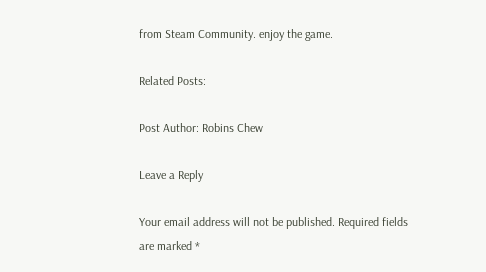from Steam Community. enjoy the game.

Related Posts:

Post Author: Robins Chew

Leave a Reply

Your email address will not be published. Required fields are marked *